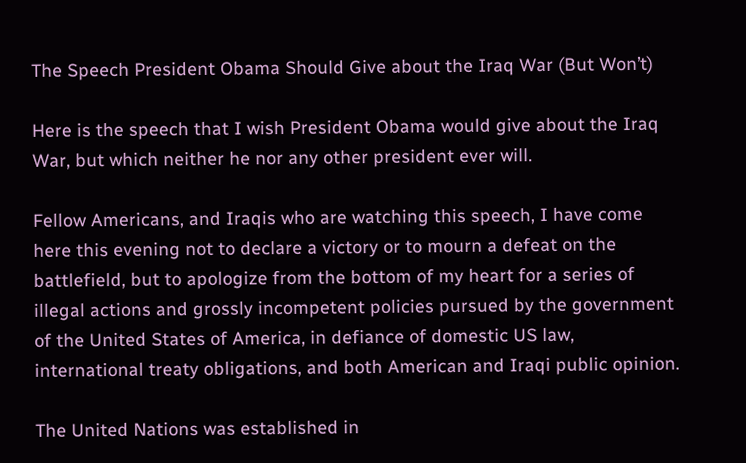The Speech President Obama Should Give about the Iraq War (But Won’t)

Here is the speech that I wish President Obama would give about the Iraq War, but which neither he nor any other president ever will.

Fellow Americans, and Iraqis who are watching this speech, I have come here this evening not to declare a victory or to mourn a defeat on the battlefield, but to apologize from the bottom of my heart for a series of illegal actions and grossly incompetent policies pursued by the government of the United States of America, in defiance of domestic US law, international treaty obligations, and both American and Iraqi public opinion.

The United Nations was established in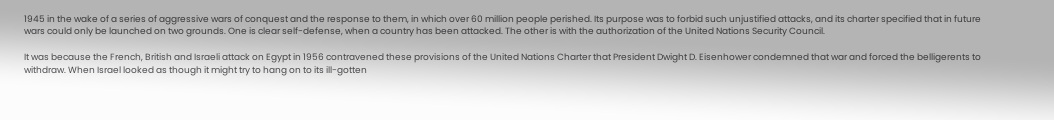1945 in the wake of a series of aggressive wars of conquest and the response to them, in which over 60 million people perished. Its purpose was to forbid such unjustified attacks, and its charter specified that in future wars could only be launched on two grounds. One is clear self-defense, when a country has been attacked. The other is with the authorization of the United Nations Security Council.

It was because the French, British and Israeli attack on Egypt in 1956 contravened these provisions of the United Nations Charter that President Dwight D. Eisenhower condemned that war and forced the belligerents to withdraw. When Israel looked as though it might try to hang on to its ill-gotten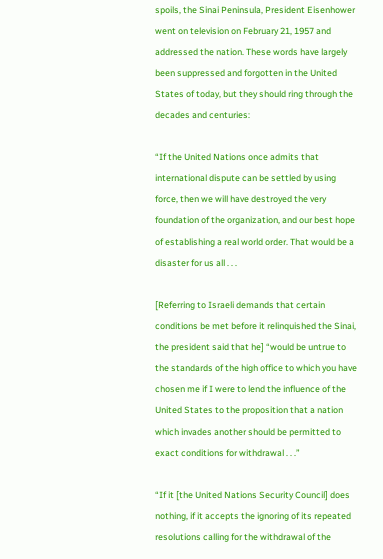spoils, the Sinai Peninsula, President Eisenhower went on television on February 21, 1957 and addressed the nation. These words have largely been suppressed and forgotten in the United States of today, but they should ring through the decades and centuries:

“If the United Nations once admits that international dispute can be settled by using force, then we will have destroyed the very foundation of the organization, and our best hope of establishing a real world order. That would be a disaster for us all . . .

[Referring to Israeli demands that certain conditions be met before it relinquished the Sinai, the president said that he] “would be untrue to the standards of the high office to which you have chosen me if I were to lend the influence of the United States to the proposition that a nation which invades another should be permitted to exact conditions for withdrawal . . .”

“If it [the United Nations Security Council] does nothing, if it accepts the ignoring of its repeated resolutions calling for the withdrawal of the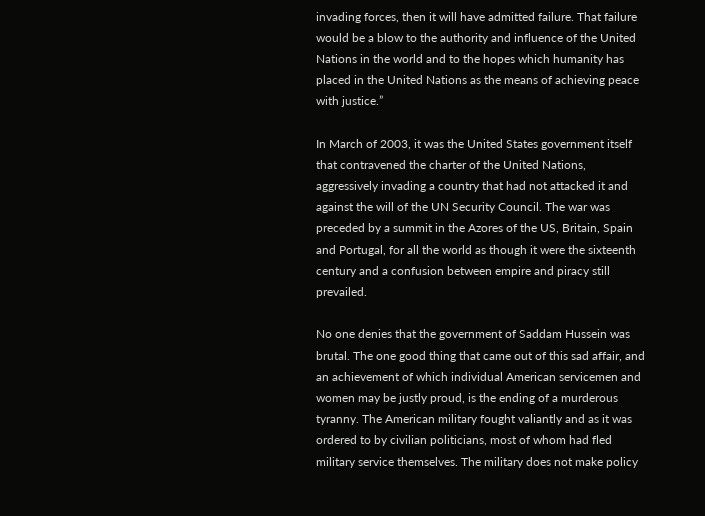invading forces, then it will have admitted failure. That failure would be a blow to the authority and influence of the United Nations in the world and to the hopes which humanity has placed in the United Nations as the means of achieving peace with justice.”

In March of 2003, it was the United States government itself that contravened the charter of the United Nations, aggressively invading a country that had not attacked it and against the will of the UN Security Council. The war was preceded by a summit in the Azores of the US, Britain, Spain and Portugal, for all the world as though it were the sixteenth century and a confusion between empire and piracy still prevailed.

No one denies that the government of Saddam Hussein was brutal. The one good thing that came out of this sad affair, and an achievement of which individual American servicemen and women may be justly proud, is the ending of a murderous tyranny. The American military fought valiantly and as it was ordered to by civilian politicians, most of whom had fled military service themselves. The military does not make policy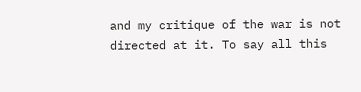and my critique of the war is not directed at it. To say all this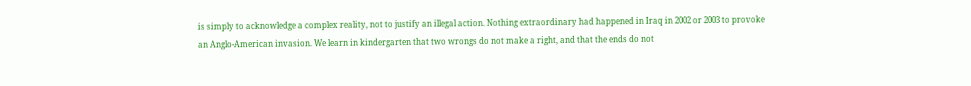is simply to acknowledge a complex reality, not to justify an illegal action. Nothing extraordinary had happened in Iraq in 2002 or 2003 to provoke an Anglo-American invasion. We learn in kindergarten that two wrongs do not make a right, and that the ends do not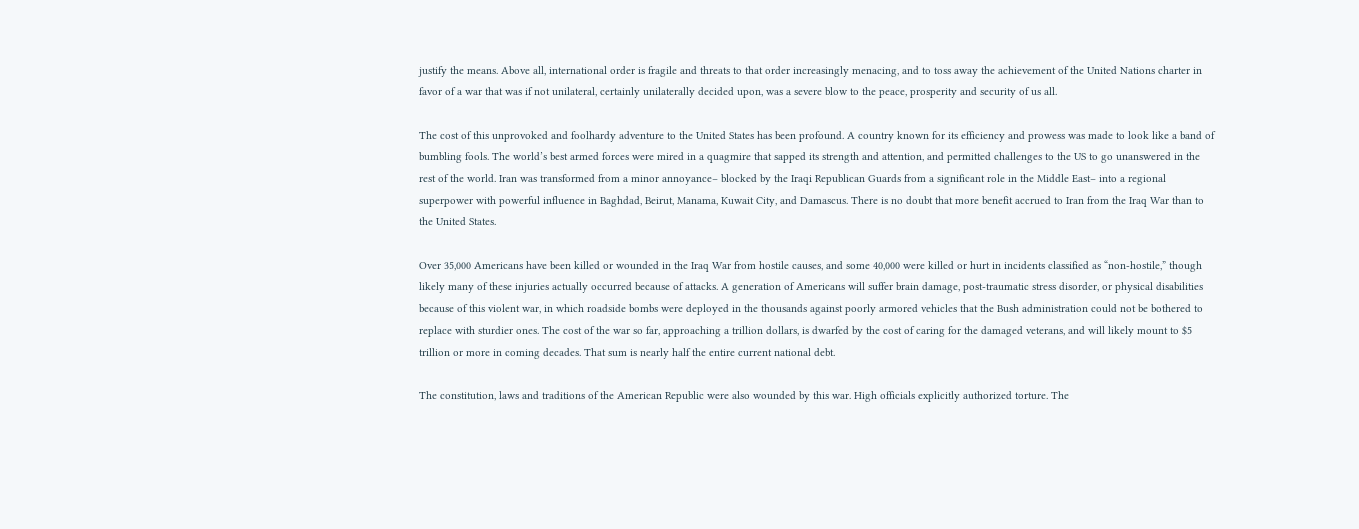justify the means. Above all, international order is fragile and threats to that order increasingly menacing, and to toss away the achievement of the United Nations charter in favor of a war that was if not unilateral, certainly unilaterally decided upon, was a severe blow to the peace, prosperity and security of us all.

The cost of this unprovoked and foolhardy adventure to the United States has been profound. A country known for its efficiency and prowess was made to look like a band of bumbling fools. The world’s best armed forces were mired in a quagmire that sapped its strength and attention, and permitted challenges to the US to go unanswered in the rest of the world. Iran was transformed from a minor annoyance– blocked by the Iraqi Republican Guards from a significant role in the Middle East– into a regional superpower with powerful influence in Baghdad, Beirut, Manama, Kuwait City, and Damascus. There is no doubt that more benefit accrued to Iran from the Iraq War than to the United States.

Over 35,000 Americans have been killed or wounded in the Iraq War from hostile causes, and some 40,000 were killed or hurt in incidents classified as “non-hostile,” though likely many of these injuries actually occurred because of attacks. A generation of Americans will suffer brain damage, post-traumatic stress disorder, or physical disabilities because of this violent war, in which roadside bombs were deployed in the thousands against poorly armored vehicles that the Bush administration could not be bothered to replace with sturdier ones. The cost of the war so far, approaching a trillion dollars, is dwarfed by the cost of caring for the damaged veterans, and will likely mount to $5 trillion or more in coming decades. That sum is nearly half the entire current national debt.

The constitution, laws and traditions of the American Republic were also wounded by this war. High officials explicitly authorized torture. The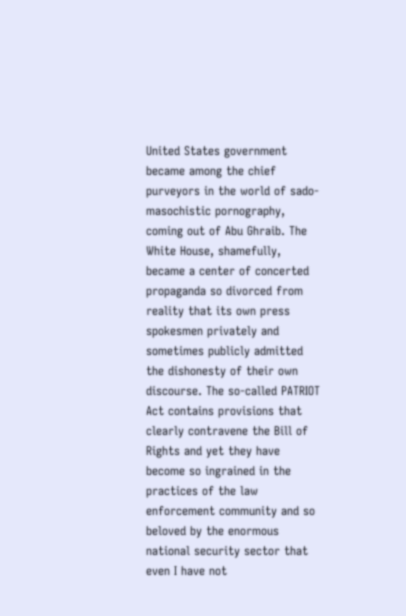United States government became among the chief purveyors in the world of sado-masochistic pornography, coming out of Abu Ghraib. The White House, shamefully, became a center of concerted propaganda so divorced from reality that its own press spokesmen privately and sometimes publicly admitted the dishonesty of their own discourse. The so-called PATRIOT Act contains provisions that clearly contravene the Bill of Rights and yet they have become so ingrained in the practices of the law enforcement community and so beloved by the enormous national security sector that even I have not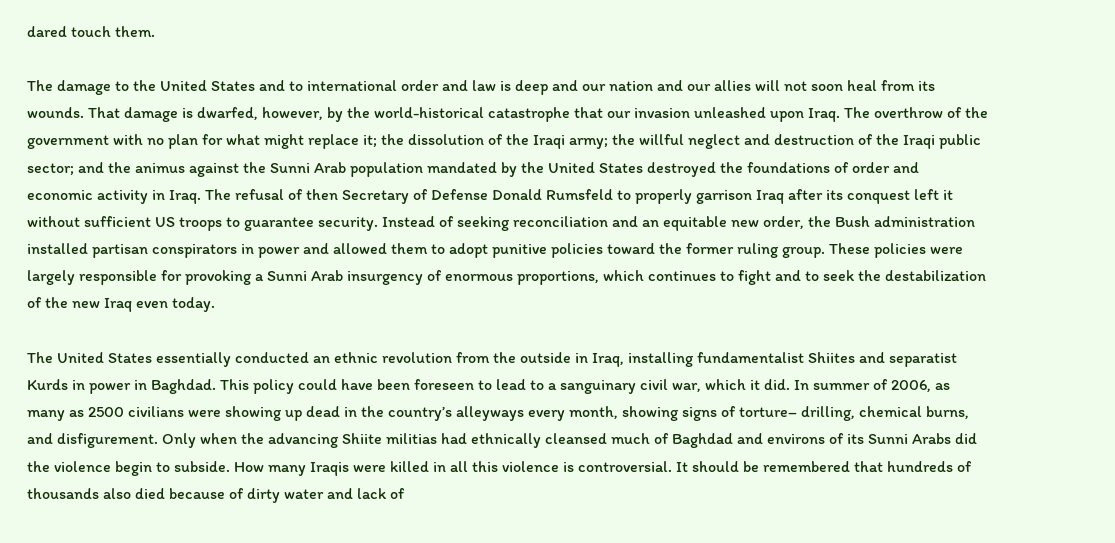dared touch them.

The damage to the United States and to international order and law is deep and our nation and our allies will not soon heal from its wounds. That damage is dwarfed, however, by the world-historical catastrophe that our invasion unleashed upon Iraq. The overthrow of the government with no plan for what might replace it; the dissolution of the Iraqi army; the willful neglect and destruction of the Iraqi public sector; and the animus against the Sunni Arab population mandated by the United States destroyed the foundations of order and economic activity in Iraq. The refusal of then Secretary of Defense Donald Rumsfeld to properly garrison Iraq after its conquest left it without sufficient US troops to guarantee security. Instead of seeking reconciliation and an equitable new order, the Bush administration installed partisan conspirators in power and allowed them to adopt punitive policies toward the former ruling group. These policies were largely responsible for provoking a Sunni Arab insurgency of enormous proportions, which continues to fight and to seek the destabilization of the new Iraq even today.

The United States essentially conducted an ethnic revolution from the outside in Iraq, installing fundamentalist Shiites and separatist Kurds in power in Baghdad. This policy could have been foreseen to lead to a sanguinary civil war, which it did. In summer of 2006, as many as 2500 civilians were showing up dead in the country’s alleyways every month, showing signs of torture– drilling, chemical burns, and disfigurement. Only when the advancing Shiite militias had ethnically cleansed much of Baghdad and environs of its Sunni Arabs did the violence begin to subside. How many Iraqis were killed in all this violence is controversial. It should be remembered that hundreds of thousands also died because of dirty water and lack of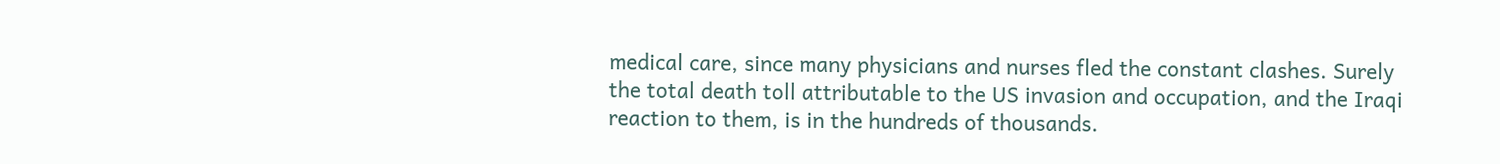medical care, since many physicians and nurses fled the constant clashes. Surely the total death toll attributable to the US invasion and occupation, and the Iraqi reaction to them, is in the hundreds of thousands.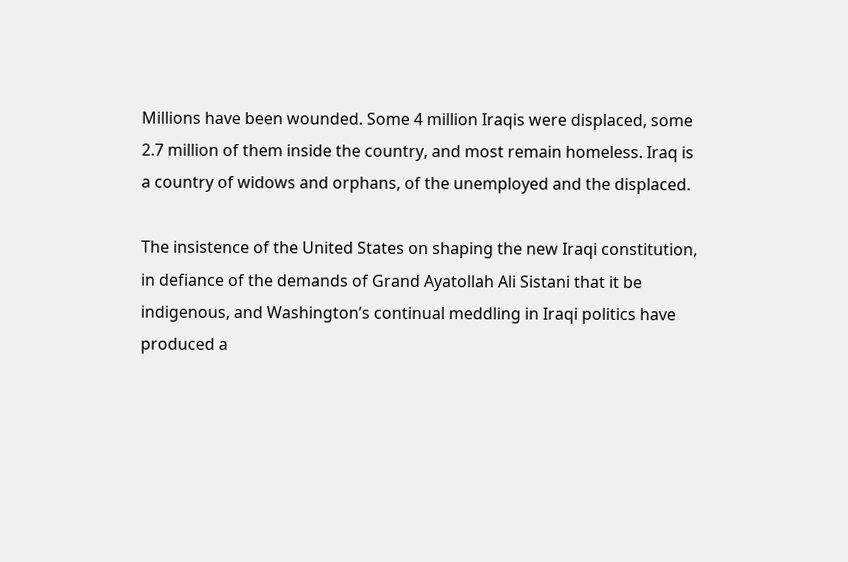Millions have been wounded. Some 4 million Iraqis were displaced, some 2.7 million of them inside the country, and most remain homeless. Iraq is a country of widows and orphans, of the unemployed and the displaced.

The insistence of the United States on shaping the new Iraqi constitution, in defiance of the demands of Grand Ayatollah Ali Sistani that it be indigenous, and Washington’s continual meddling in Iraqi politics have produced a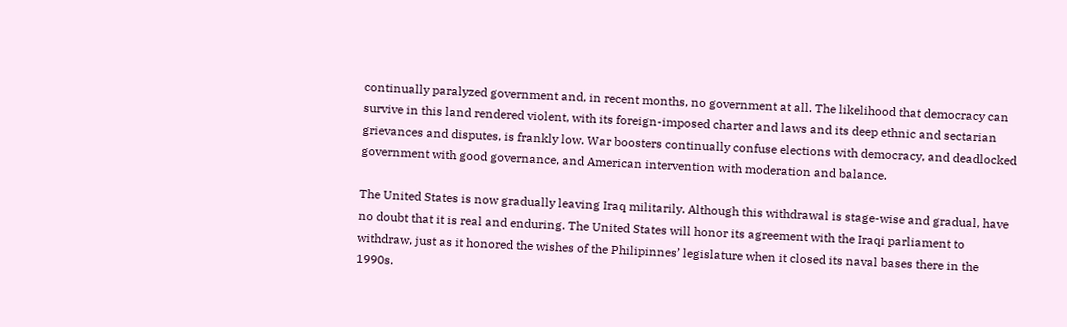continually paralyzed government and, in recent months, no government at all. The likelihood that democracy can survive in this land rendered violent, with its foreign-imposed charter and laws and its deep ethnic and sectarian grievances and disputes, is frankly low. War boosters continually confuse elections with democracy, and deadlocked government with good governance, and American intervention with moderation and balance.

The United States is now gradually leaving Iraq militarily. Although this withdrawal is stage-wise and gradual, have no doubt that it is real and enduring. The United States will honor its agreement with the Iraqi parliament to withdraw, just as it honored the wishes of the Philipinnes’ legislature when it closed its naval bases there in the 1990s.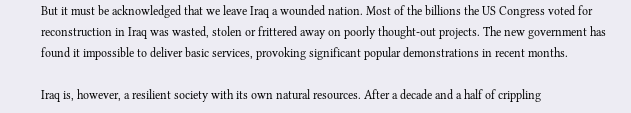But it must be acknowledged that we leave Iraq a wounded nation. Most of the billions the US Congress voted for reconstruction in Iraq was wasted, stolen or frittered away on poorly thought-out projects. The new government has found it impossible to deliver basic services, provoking significant popular demonstrations in recent months.

Iraq is, however, a resilient society with its own natural resources. After a decade and a half of crippling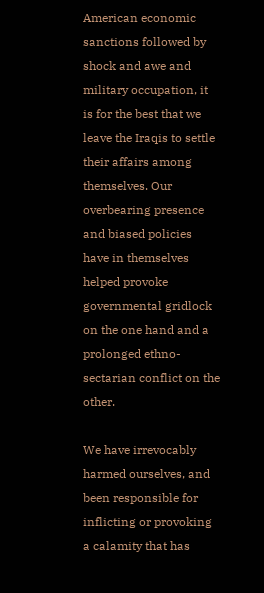American economic sanctions followed by shock and awe and military occupation, it is for the best that we leave the Iraqis to settle their affairs among themselves. Our overbearing presence and biased policies have in themselves helped provoke governmental gridlock on the one hand and a prolonged ethno-sectarian conflict on the other.

We have irrevocably harmed ourselves, and been responsible for inflicting or provoking a calamity that has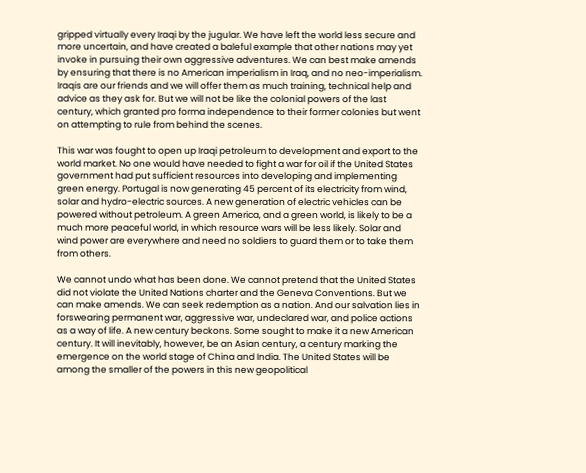gripped virtually every Iraqi by the jugular. We have left the world less secure and more uncertain, and have created a baleful example that other nations may yet invoke in pursuing their own aggressive adventures. We can best make amends by ensuring that there is no American imperialism in Iraq, and no neo-imperialism. Iraqis are our friends and we will offer them as much training, technical help and advice as they ask for. But we will not be like the colonial powers of the last century, which granted pro forma independence to their former colonies but went on attempting to rule from behind the scenes.

This war was fought to open up Iraqi petroleum to development and export to the world market. No one would have needed to fight a war for oil if the United States government had put sufficient resources into developing and implementing green energy. Portugal is now generating 45 percent of its electricity from wind, solar and hydro-electric sources. A new generation of electric vehicles can be powered without petroleum. A green America, and a green world, is likely to be a much more peaceful world, in which resource wars will be less likely. Solar and wind power are everywhere and need no soldiers to guard them or to take them from others.

We cannot undo what has been done. We cannot pretend that the United States did not violate the United Nations charter and the Geneva Conventions. But we can make amends. We can seek redemption as a nation. And our salvation lies in forswearing permanent war, aggressive war, undeclared war, and police actions as a way of life. A new century beckons. Some sought to make it a new American century. It will inevitably, however, be an Asian century, a century marking the emergence on the world stage of China and India. The United States will be among the smaller of the powers in this new geopolitical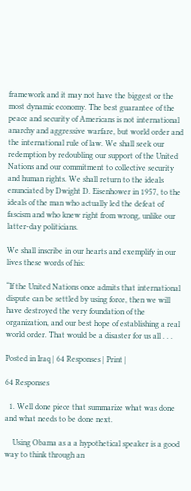framework and it may not have the biggest or the most dynamic economy. The best guarantee of the peace and security of Americans is not international anarchy and aggressive warfare, but world order and the international rule of law. We shall seek our redemption by redoubling our support of the United Nations and our commitment to collective security and human rights. We shall return to the ideals enunciated by Dwight D. Eisenhower in 1957, to the ideals of the man who actually led the defeat of fascism and who knew right from wrong, unlike our latter-day politicians.

We shall inscribe in our hearts and exemplify in our lives these words of his:

“If the United Nations once admits that international dispute can be settled by using force, then we will have destroyed the very foundation of the organization, and our best hope of establishing a real world order. That would be a disaster for us all . . .

Posted in Iraq | 64 Responses | Print |

64 Responses

  1. Well done piece that summarize what was done and what needs to be done next.

    Using Obama as a a hypothetical speaker is a good way to think through an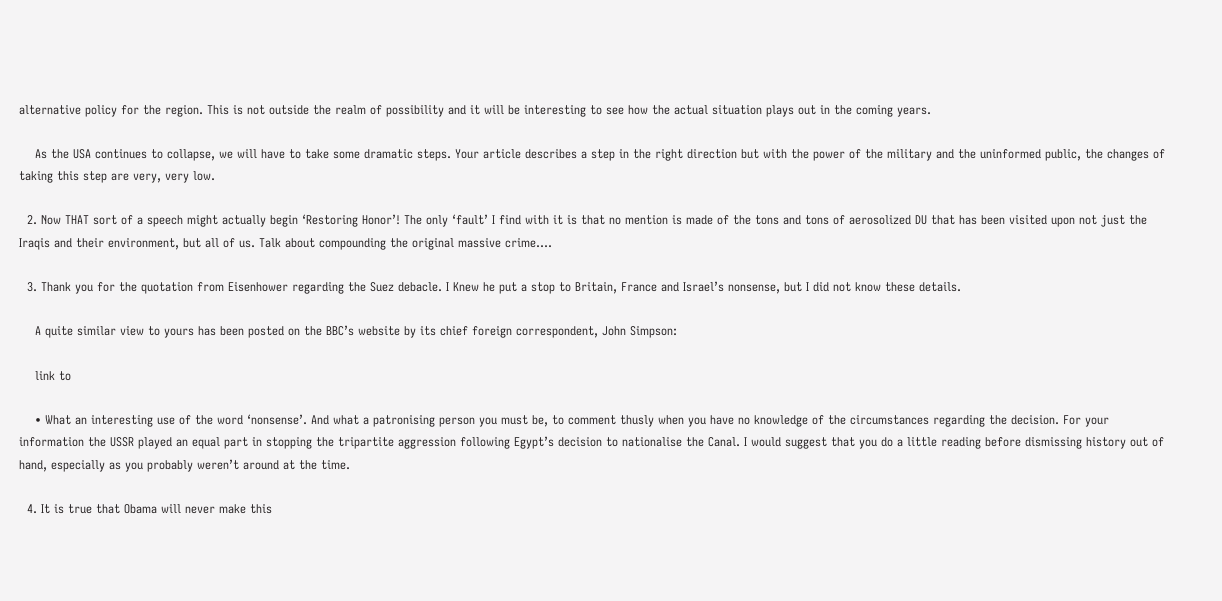alternative policy for the region. This is not outside the realm of possibility and it will be interesting to see how the actual situation plays out in the coming years.

    As the USA continues to collapse, we will have to take some dramatic steps. Your article describes a step in the right direction but with the power of the military and the uninformed public, the changes of taking this step are very, very low.

  2. Now THAT sort of a speech might actually begin ‘Restoring Honor’! The only ‘fault’ I find with it is that no mention is made of the tons and tons of aerosolized DU that has been visited upon not just the Iraqis and their environment, but all of us. Talk about compounding the original massive crime….

  3. Thank you for the quotation from Eisenhower regarding the Suez debacle. I Knew he put a stop to Britain, France and Israel’s nonsense, but I did not know these details.

    A quite similar view to yours has been posted on the BBC’s website by its chief foreign correspondent, John Simpson:

    link to

    • What an interesting use of the word ‘nonsense’. And what a patronising person you must be, to comment thusly when you have no knowledge of the circumstances regarding the decision. For your information the USSR played an equal part in stopping the tripartite aggression following Egypt’s decision to nationalise the Canal. I would suggest that you do a little reading before dismissing history out of hand, especially as you probably weren’t around at the time.

  4. It is true that Obama will never make this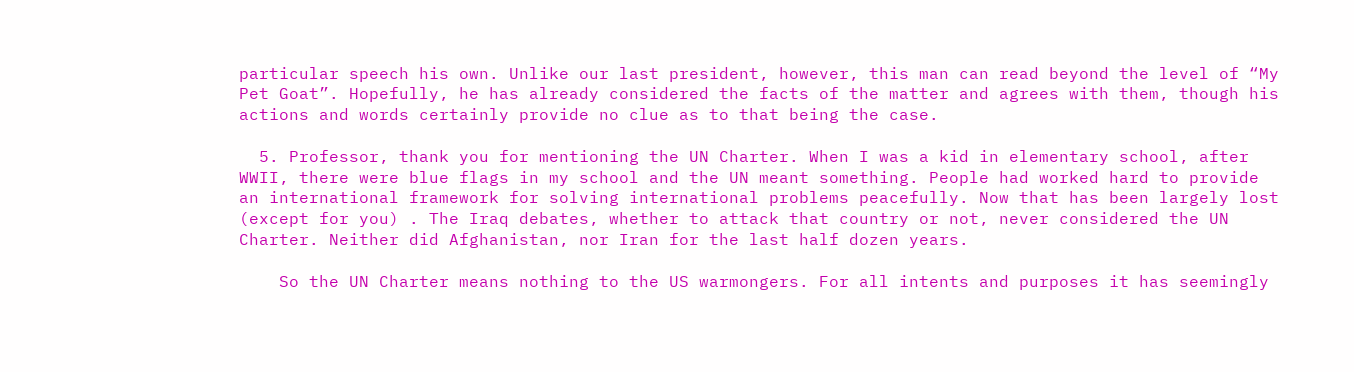particular speech his own. Unlike our last president, however, this man can read beyond the level of “My Pet Goat”. Hopefully, he has already considered the facts of the matter and agrees with them, though his actions and words certainly provide no clue as to that being the case.

  5. Professor, thank you for mentioning the UN Charter. When I was a kid in elementary school, after WWII, there were blue flags in my school and the UN meant something. People had worked hard to provide an international framework for solving international problems peacefully. Now that has been largely lost (except for you) . The Iraq debates, whether to attack that country or not, never considered the UN Charter. Neither did Afghanistan, nor Iran for the last half dozen years.

    So the UN Charter means nothing to the US warmongers. For all intents and purposes it has seemingly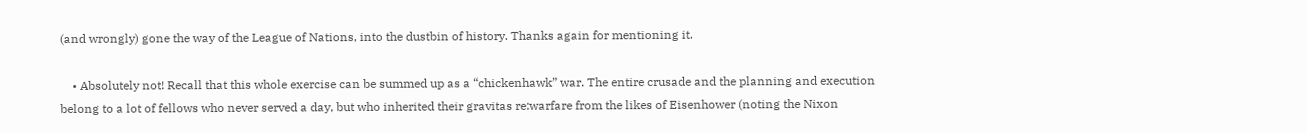(and wrongly) gone the way of the League of Nations, into the dustbin of history. Thanks again for mentioning it.

    • Absolutely not! Recall that this whole exercise can be summed up as a “chickenhawk” war. The entire crusade and the planning and execution belong to a lot of fellows who never served a day, but who inherited their gravitas re:warfare from the likes of Eisenhower (noting the Nixon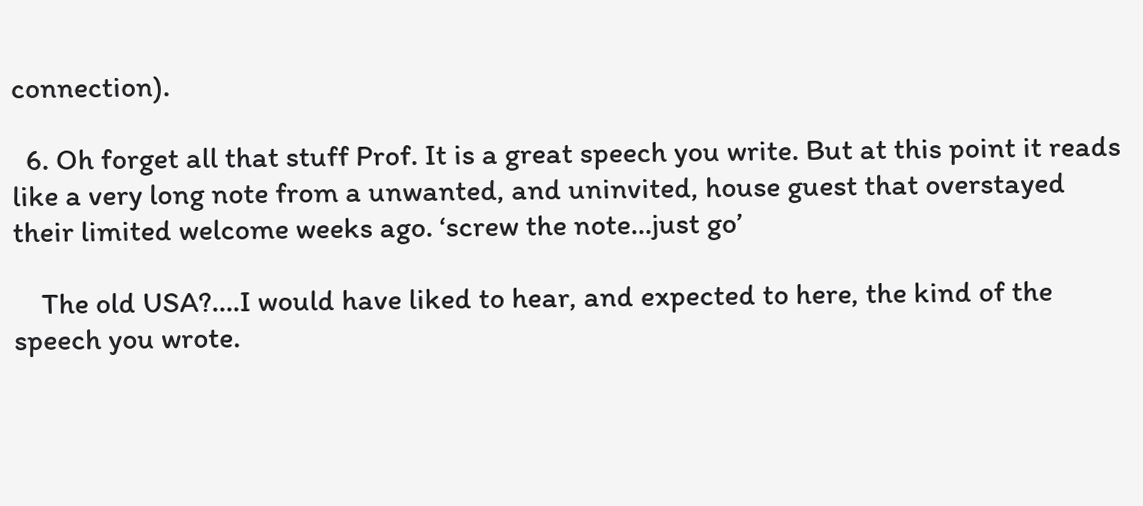connection).

  6. Oh forget all that stuff Prof. It is a great speech you write. But at this point it reads like a very long note from a unwanted, and uninvited, house guest that overstayed their limited welcome weeks ago. ‘screw the note…just go’

    The old USA?….I would have liked to hear, and expected to here, the kind of the speech you wrote.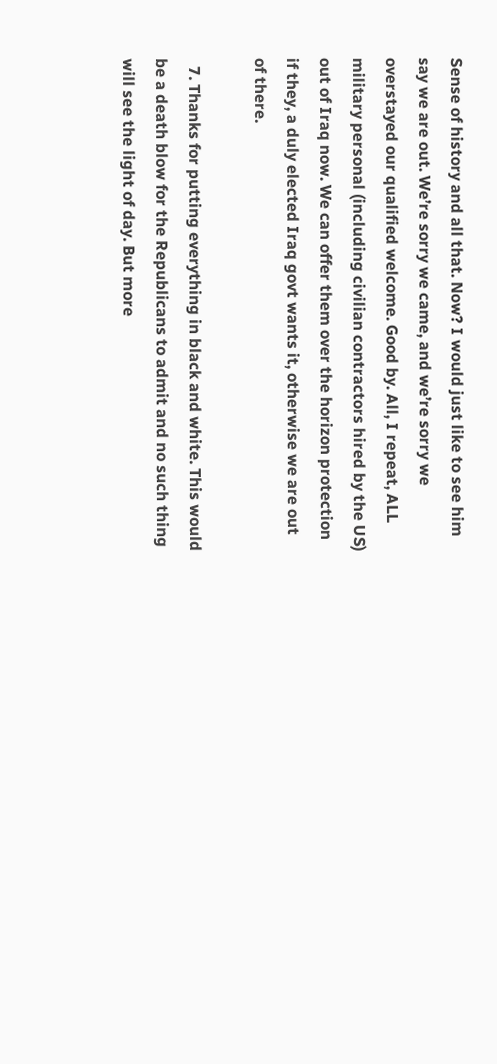Sense of history and all that. Now? I would just like to see him say we are out. We’re sorry we came, and we’re sorry we overstayed our qualified welcome. Good by. All, I repeat, ALL military personal (including civilian contractors hired by the US) out of Iraq now. We can offer them over the horizon protection if they, a duly elected Iraq govt wants it, otherwise we are out of there.

  7. Thanks for putting everything in black and white. This would be a death blow for the Republicans to admit and no such thing will see the light of day. But more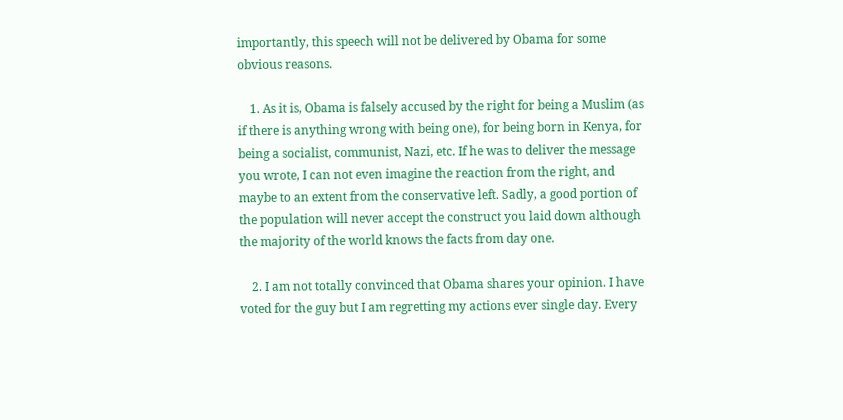importantly, this speech will not be delivered by Obama for some obvious reasons.

    1. As it is, Obama is falsely accused by the right for being a Muslim (as if there is anything wrong with being one), for being born in Kenya, for being a socialist, communist, Nazi, etc. If he was to deliver the message you wrote, I can not even imagine the reaction from the right, and maybe to an extent from the conservative left. Sadly, a good portion of the population will never accept the construct you laid down although the majority of the world knows the facts from day one.

    2. I am not totally convinced that Obama shares your opinion. I have voted for the guy but I am regretting my actions ever single day. Every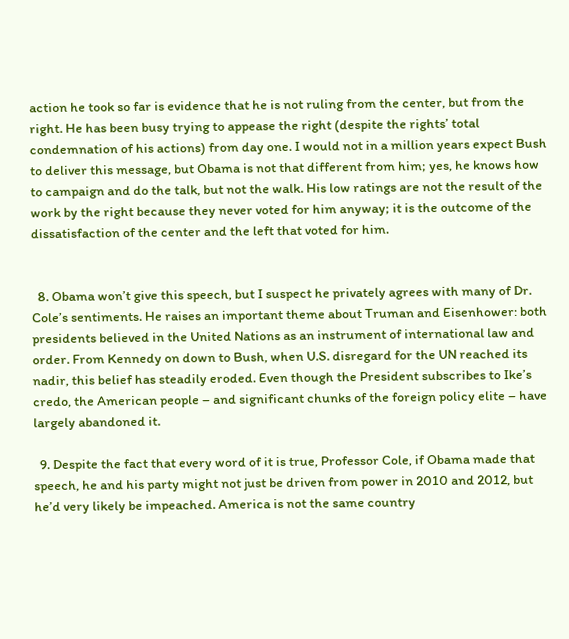action he took so far is evidence that he is not ruling from the center, but from the right. He has been busy trying to appease the right (despite the rights’ total condemnation of his actions) from day one. I would not in a million years expect Bush to deliver this message, but Obama is not that different from him; yes, he knows how to campaign and do the talk, but not the walk. His low ratings are not the result of the work by the right because they never voted for him anyway; it is the outcome of the dissatisfaction of the center and the left that voted for him.


  8. Obama won’t give this speech, but I suspect he privately agrees with many of Dr. Cole’s sentiments. He raises an important theme about Truman and Eisenhower: both presidents believed in the United Nations as an instrument of international law and order. From Kennedy on down to Bush, when U.S. disregard for the UN reached its nadir, this belief has steadily eroded. Even though the President subscribes to Ike’s credo, the American people – and significant chunks of the foreign policy elite – have largely abandoned it.

  9. Despite the fact that every word of it is true, Professor Cole, if Obama made that speech, he and his party might not just be driven from power in 2010 and 2012, but he’d very likely be impeached. America is not the same country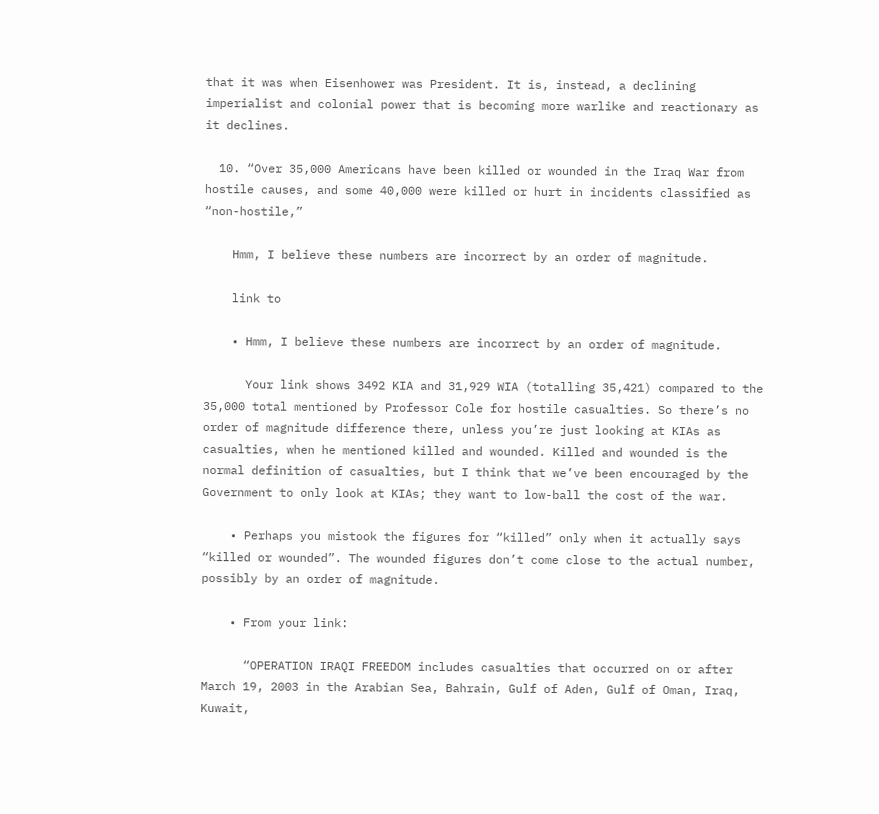that it was when Eisenhower was President. It is, instead, a declining imperialist and colonial power that is becoming more warlike and reactionary as it declines.

  10. “Over 35,000 Americans have been killed or wounded in the Iraq War from hostile causes, and some 40,000 were killed or hurt in incidents classified as “non-hostile,”

    Hmm, I believe these numbers are incorrect by an order of magnitude.

    link to

    • Hmm, I believe these numbers are incorrect by an order of magnitude.

      Your link shows 3492 KIA and 31,929 WIA (totalling 35,421) compared to the 35,000 total mentioned by Professor Cole for hostile casualties. So there’s no order of magnitude difference there, unless you’re just looking at KIAs as casualties, when he mentioned killed and wounded. Killed and wounded is the normal definition of casualties, but I think that we’ve been encouraged by the Government to only look at KIAs; they want to low-ball the cost of the war.

    • Perhaps you mistook the figures for “killed” only when it actually says “killed or wounded”. The wounded figures don’t come close to the actual number, possibly by an order of magnitude.

    • From your link:

      “OPERATION IRAQI FREEDOM includes casualties that occurred on or after March 19, 2003 in the Arabian Sea, Bahrain, Gulf of Aden, Gulf of Oman, Iraq, Kuwait,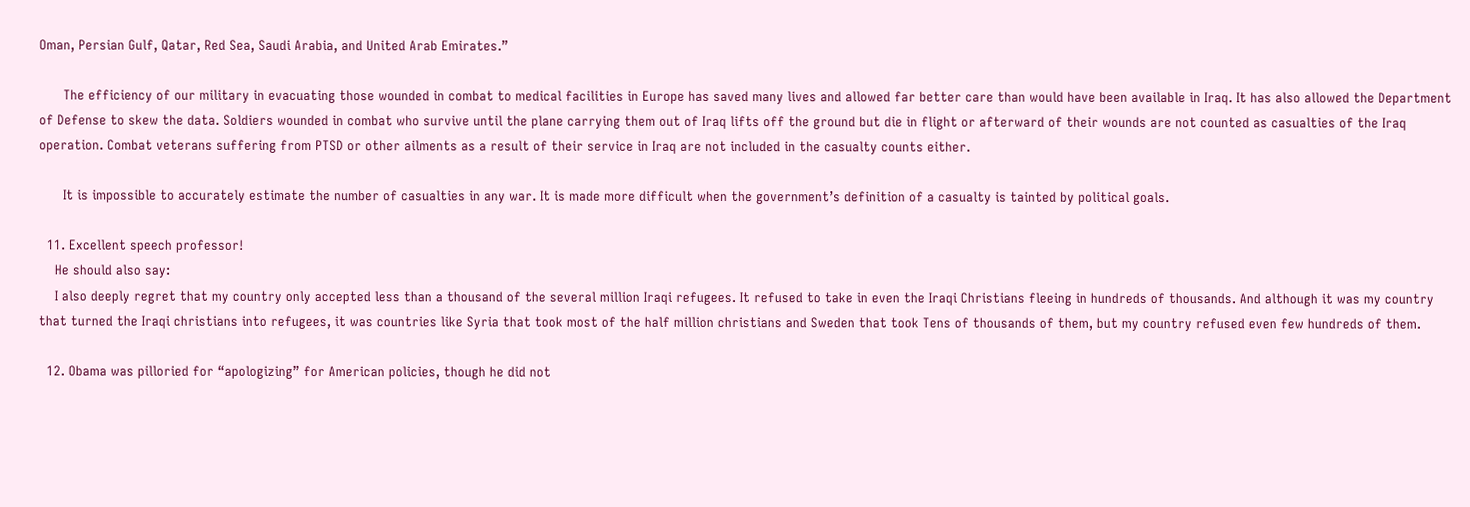Oman, Persian Gulf, Qatar, Red Sea, Saudi Arabia, and United Arab Emirates.”

      The efficiency of our military in evacuating those wounded in combat to medical facilities in Europe has saved many lives and allowed far better care than would have been available in Iraq. It has also allowed the Department of Defense to skew the data. Soldiers wounded in combat who survive until the plane carrying them out of Iraq lifts off the ground but die in flight or afterward of their wounds are not counted as casualties of the Iraq operation. Combat veterans suffering from PTSD or other ailments as a result of their service in Iraq are not included in the casualty counts either.

      It is impossible to accurately estimate the number of casualties in any war. It is made more difficult when the government’s definition of a casualty is tainted by political goals.

  11. Excellent speech professor!
    He should also say:
    I also deeply regret that my country only accepted less than a thousand of the several million Iraqi refugees. It refused to take in even the Iraqi Christians fleeing in hundreds of thousands. And although it was my country that turned the Iraqi christians into refugees, it was countries like Syria that took most of the half million christians and Sweden that took Tens of thousands of them, but my country refused even few hundreds of them.

  12. Obama was pilloried for “apologizing” for American policies, though he did not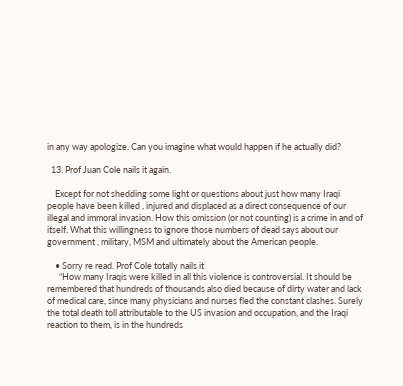in any way apologize. Can you imagine what would happen if he actually did?

  13. Prof Juan Cole nails it again.

    Except for not shedding some light or questions about just how many Iraqi people have been killed , injured and displaced as a direct consequence of our illegal and immoral invasion. How this omission (or not counting) is a crime in and of itself. What this willingness to ignore those numbers of dead says about our government , military, MSM and ultimately about the American people.

    • Sorry re read. Prof Cole totally nails it
      “How many Iraqis were killed in all this violence is controversial. It should be remembered that hundreds of thousands also died because of dirty water and lack of medical care, since many physicians and nurses fled the constant clashes. Surely the total death toll attributable to the US invasion and occupation, and the Iraqi reaction to them, is in the hundreds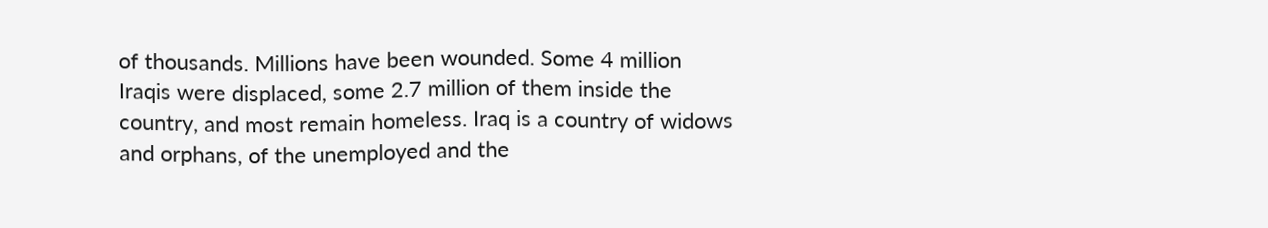of thousands. Millions have been wounded. Some 4 million Iraqis were displaced, some 2.7 million of them inside the country, and most remain homeless. Iraq is a country of widows and orphans, of the unemployed and the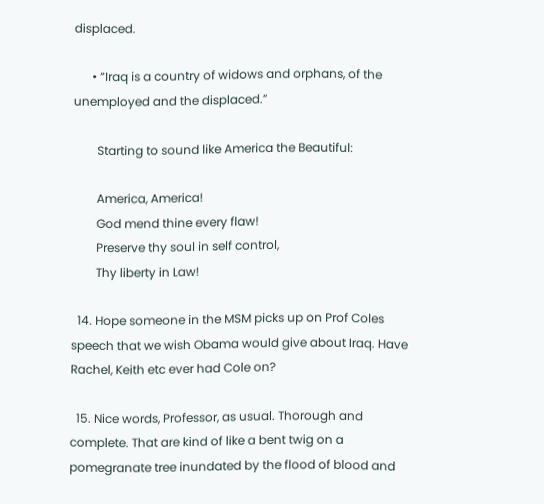displaced.

      • “Iraq is a country of widows and orphans, of the unemployed and the displaced.”

        Starting to sound like America the Beautiful:

        America, America!
        God mend thine every flaw!
        Preserve thy soul in self control,
        Thy liberty in Law!

  14. Hope someone in the MSM picks up on Prof Coles speech that we wish Obama would give about Iraq. Have Rachel, Keith etc ever had Cole on?

  15. Nice words, Professor, as usual. Thorough and complete. That are kind of like a bent twig on a pomegranate tree inundated by the flood of blood and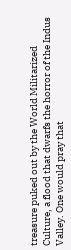treasure puked out by the World Militarized Culture, a flood that dwarfs the horror of the Indus Valley. One would pray that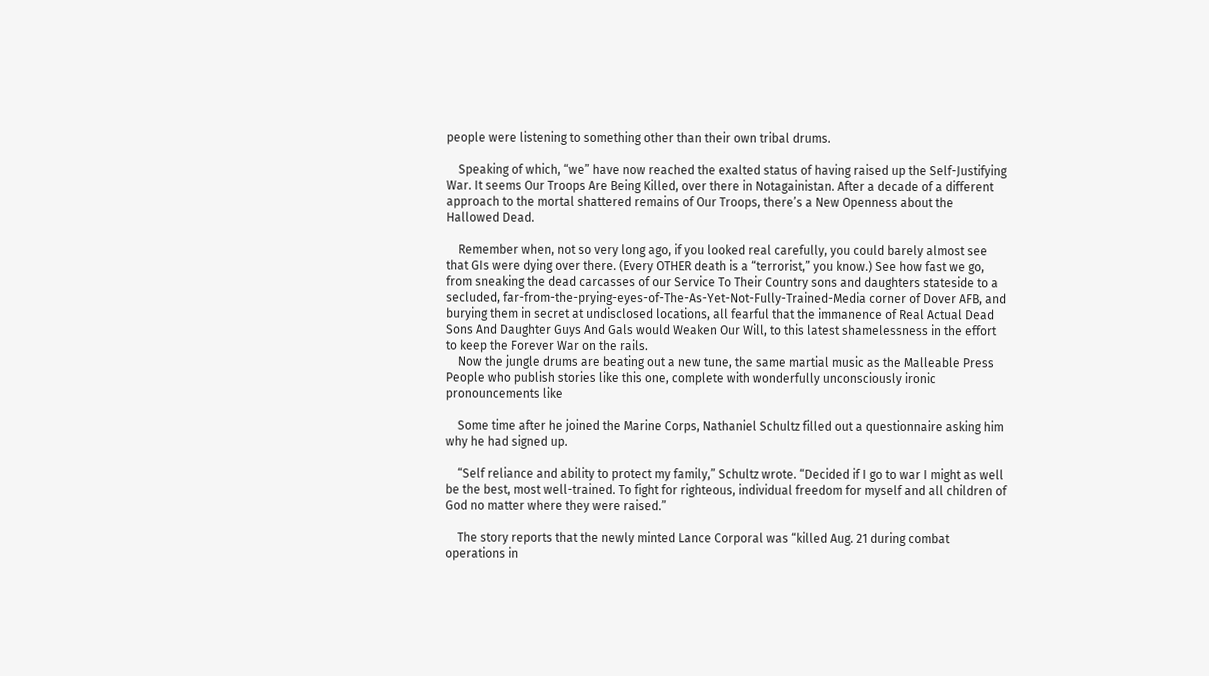people were listening to something other than their own tribal drums.

    Speaking of which, “we” have now reached the exalted status of having raised up the Self-Justifying War. It seems Our Troops Are Being Killed, over there in Notagainistan. After a decade of a different approach to the mortal shattered remains of Our Troops, there’s a New Openness about the Hallowed Dead.

    Remember when, not so very long ago, if you looked real carefully, you could barely almost see that GIs were dying over there. (Every OTHER death is a “terrorist,” you know.) See how fast we go, from sneaking the dead carcasses of our Service To Their Country sons and daughters stateside to a secluded, far-from-the-prying-eyes-of-The-As-Yet-Not-Fully-Trained-Media corner of Dover AFB, and burying them in secret at undisclosed locations, all fearful that the immanence of Real Actual Dead Sons And Daughter Guys And Gals would Weaken Our Will, to this latest shamelessness in the effort to keep the Forever War on the rails.
    Now the jungle drums are beating out a new tune, the same martial music as the Malleable Press People who publish stories like this one, complete with wonderfully unconsciously ironic pronouncements like

    Some time after he joined the Marine Corps, Nathaniel Schultz filled out a questionnaire asking him why he had signed up.

    “Self reliance and ability to protect my family,” Schultz wrote. “Decided if I go to war I might as well be the best, most well-trained. To fight for righteous, individual freedom for myself and all children of God no matter where they were raised.”

    The story reports that the newly minted Lance Corporal was “killed Aug. 21 during combat operations in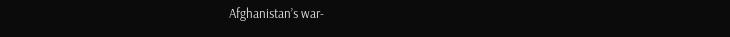Afghanistan’s war-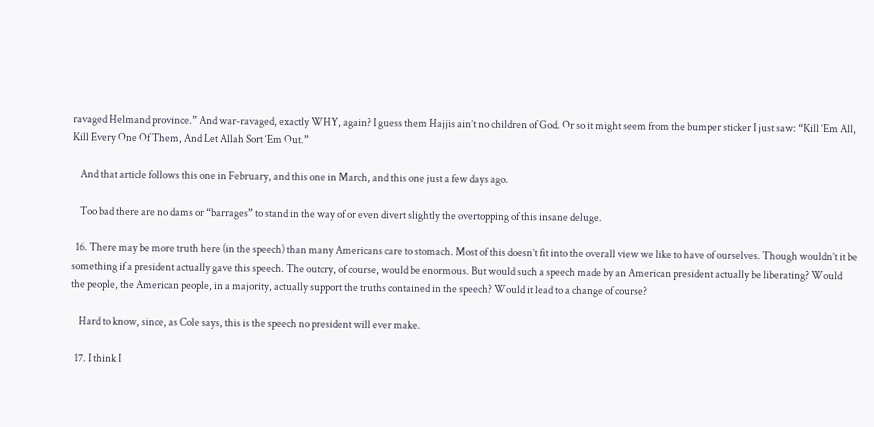ravaged Helmand province.” And war-ravaged, exactly WHY, again? I guess them Hajjis ain’t no children of God. Or so it might seem from the bumper sticker I just saw: “Kill ‘Em All, Kill Every One Of Them, And Let Allah Sort ‘Em Out.”

    And that article follows this one in February, and this one in March, and this one just a few days ago.

    Too bad there are no dams or “barrages” to stand in the way of or even divert slightly the overtopping of this insane deluge.

  16. There may be more truth here (in the speech) than many Americans care to stomach. Most of this doesn’t fit into the overall view we like to have of ourselves. Though wouldn’t it be something if a president actually gave this speech. The outcry, of course, would be enormous. But would such a speech made by an American president actually be liberating? Would the people, the American people, in a majority, actually support the truths contained in the speech? Would it lead to a change of course?

    Hard to know, since, as Cole says, this is the speech no president will ever make.

  17. I think I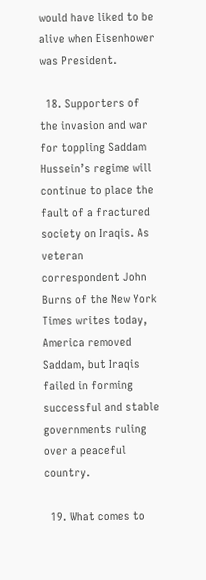would have liked to be alive when Eisenhower was President.

  18. Supporters of the invasion and war for toppling Saddam Hussein’s regime will continue to place the fault of a fractured society on Iraqis. As veteran correspondent John Burns of the New York Times writes today, America removed Saddam, but Iraqis failed in forming successful and stable governments ruling over a peaceful country.

  19. What comes to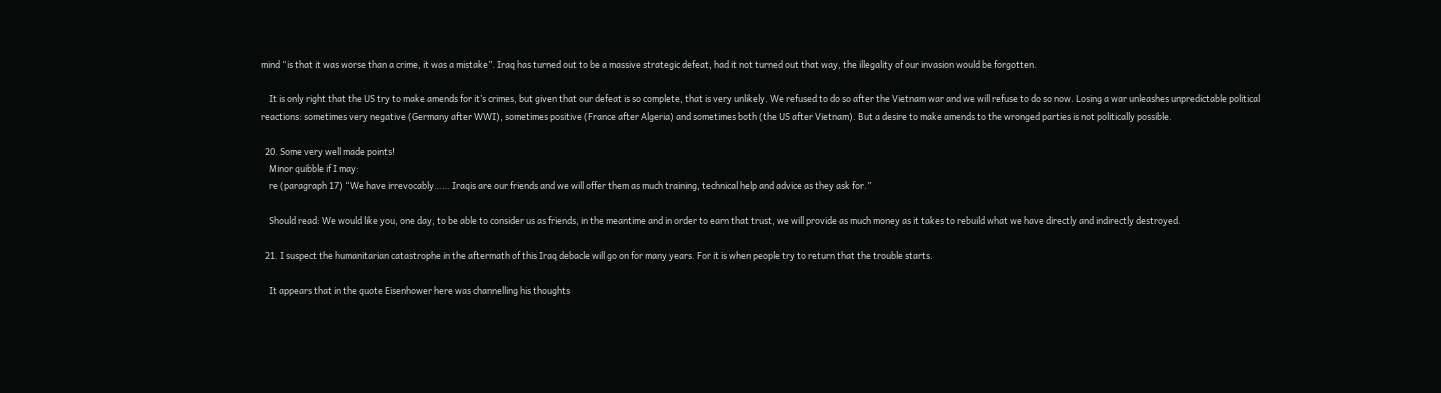mind “is that it was worse than a crime, it was a mistake”. Iraq has turned out to be a massive strategic defeat, had it not turned out that way, the illegality of our invasion would be forgotten.

    It is only right that the US try to make amends for it’s crimes, but given that our defeat is so complete, that is very unlikely. We refused to do so after the Vietnam war and we will refuse to do so now. Losing a war unleashes unpredictable political reactions: sometimes very negative (Germany after WWI), sometimes positive (France after Algeria) and sometimes both (the US after Vietnam). But a desire to make amends to the wronged parties is not politically possible.

  20. Some very well made points!
    Minor quibble if I may:
    re (paragraph 17) “We have irrevocably…… Iraqis are our friends and we will offer them as much training, technical help and advice as they ask for.”

    Should read: We would like you, one day, to be able to consider us as friends, in the meantime and in order to earn that trust, we will provide as much money as it takes to rebuild what we have directly and indirectly destroyed.

  21. I suspect the humanitarian catastrophe in the aftermath of this Iraq debacle will go on for many years. For it is when people try to return that the trouble starts.

    It appears that in the quote Eisenhower here was channelling his thoughts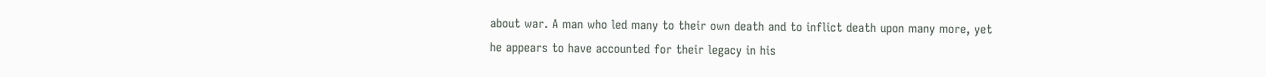about war. A man who led many to their own death and to inflict death upon many more, yet he appears to have accounted for their legacy in his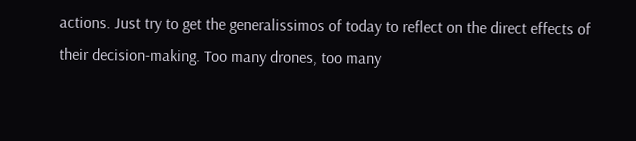actions. Just try to get the generalissimos of today to reflect on the direct effects of their decision-making. Too many drones, too many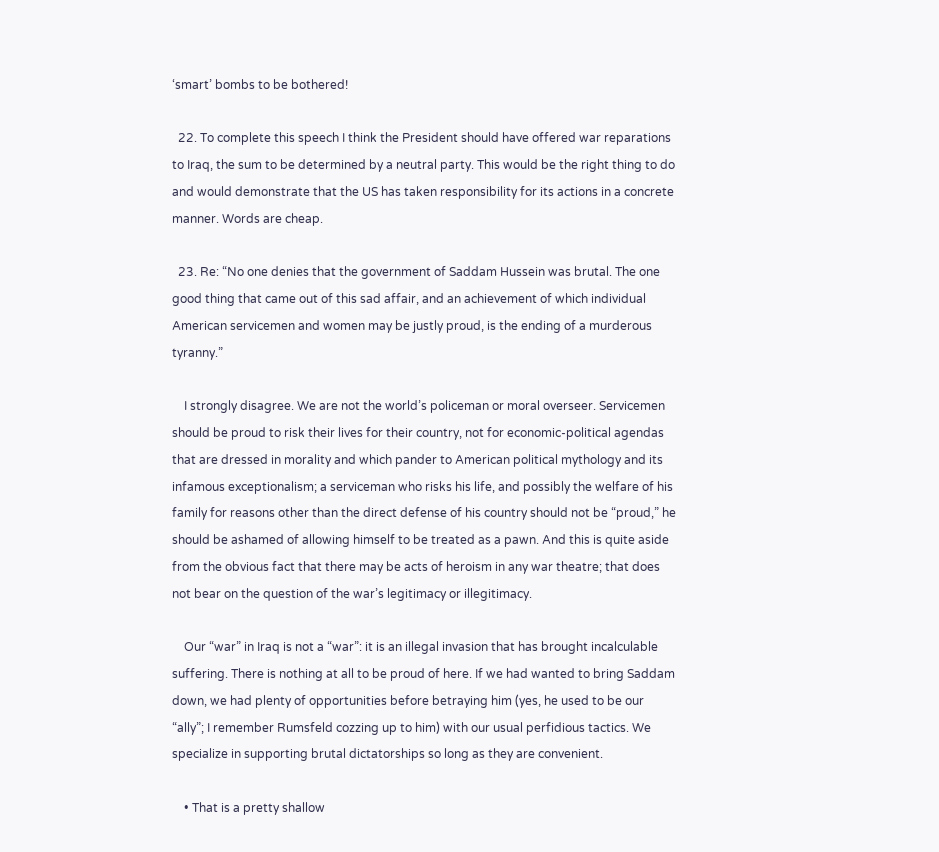‘smart’ bombs to be bothered!

  22. To complete this speech I think the President should have offered war reparations to Iraq, the sum to be determined by a neutral party. This would be the right thing to do and would demonstrate that the US has taken responsibility for its actions in a concrete manner. Words are cheap.

  23. Re: “No one denies that the government of Saddam Hussein was brutal. The one good thing that came out of this sad affair, and an achievement of which individual American servicemen and women may be justly proud, is the ending of a murderous tyranny.”

    I strongly disagree. We are not the world’s policeman or moral overseer. Servicemen should be proud to risk their lives for their country, not for economic-political agendas that are dressed in morality and which pander to American political mythology and its infamous exceptionalism; a serviceman who risks his life, and possibly the welfare of his family for reasons other than the direct defense of his country should not be “proud,” he should be ashamed of allowing himself to be treated as a pawn. And this is quite aside from the obvious fact that there may be acts of heroism in any war theatre; that does not bear on the question of the war’s legitimacy or illegitimacy.

    Our “war” in Iraq is not a “war”: it is an illegal invasion that has brought incalculable suffering. There is nothing at all to be proud of here. If we had wanted to bring Saddam down, we had plenty of opportunities before betraying him (yes, he used to be our “ally”; I remember Rumsfeld cozzing up to him) with our usual perfidious tactics. We specialize in supporting brutal dictatorships so long as they are convenient.

    • That is a pretty shallow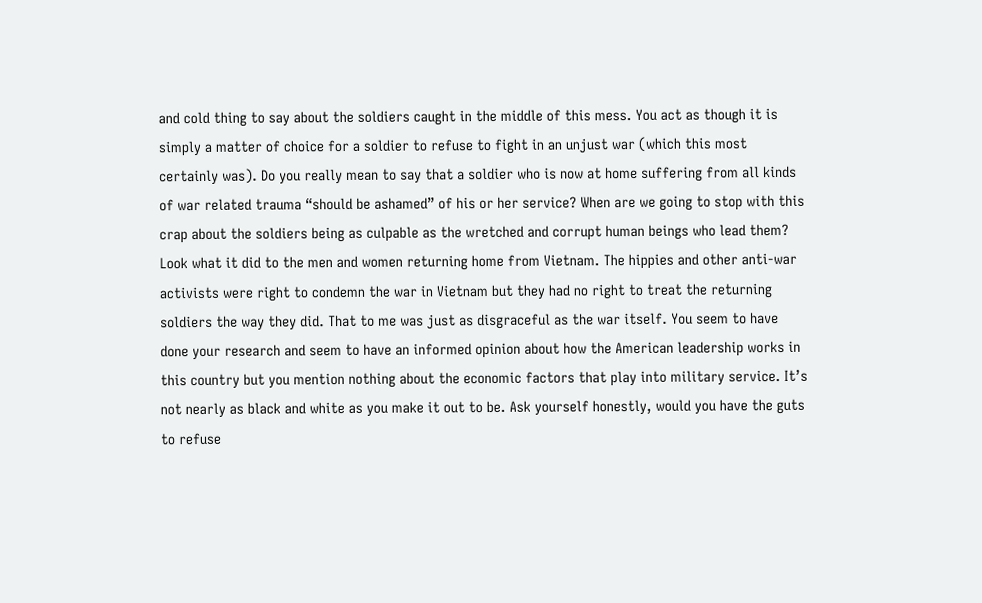and cold thing to say about the soldiers caught in the middle of this mess. You act as though it is simply a matter of choice for a soldier to refuse to fight in an unjust war (which this most certainly was). Do you really mean to say that a soldier who is now at home suffering from all kinds of war related trauma “should be ashamed” of his or her service? When are we going to stop with this crap about the soldiers being as culpable as the wretched and corrupt human beings who lead them? Look what it did to the men and women returning home from Vietnam. The hippies and other anti-war activists were right to condemn the war in Vietnam but they had no right to treat the returning soldiers the way they did. That to me was just as disgraceful as the war itself. You seem to have done your research and seem to have an informed opinion about how the American leadership works in this country but you mention nothing about the economic factors that play into military service. It’s not nearly as black and white as you make it out to be. Ask yourself honestly, would you have the guts to refuse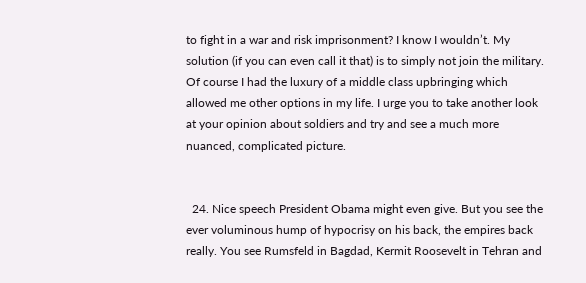to fight in a war and risk imprisonment? I know I wouldn’t. My solution (if you can even call it that) is to simply not join the military. Of course I had the luxury of a middle class upbringing which allowed me other options in my life. I urge you to take another look at your opinion about soldiers and try and see a much more nuanced, complicated picture.


  24. Nice speech President Obama might even give. But you see the ever voluminous hump of hypocrisy on his back, the empires back really. You see Rumsfeld in Bagdad, Kermit Roosevelt in Tehran and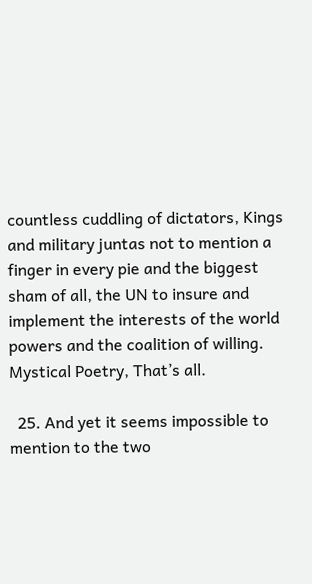countless cuddling of dictators, Kings and military juntas not to mention a finger in every pie and the biggest sham of all, the UN to insure and implement the interests of the world powers and the coalition of willing. Mystical Poetry, That’s all.

  25. And yet it seems impossible to mention to the two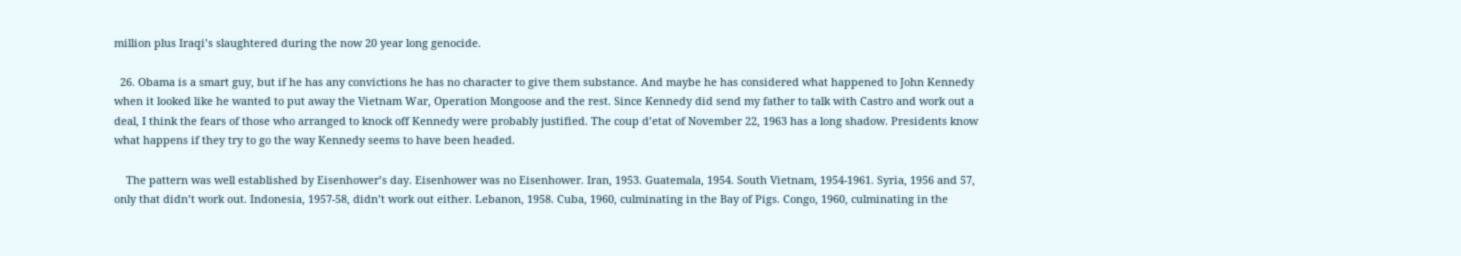million plus Iraqi’s slaughtered during the now 20 year long genocide.

  26. Obama is a smart guy, but if he has any convictions he has no character to give them substance. And maybe he has considered what happened to John Kennedy when it looked like he wanted to put away the Vietnam War, Operation Mongoose and the rest. Since Kennedy did send my father to talk with Castro and work out a deal, I think the fears of those who arranged to knock off Kennedy were probably justified. The coup d’etat of November 22, 1963 has a long shadow. Presidents know what happens if they try to go the way Kennedy seems to have been headed.

    The pattern was well established by Eisenhower’s day. Eisenhower was no Eisenhower. Iran, 1953. Guatemala, 1954. South Vietnam, 1954-1961. Syria, 1956 and 57, only that didn’t work out. Indonesia, 1957-58, didn’t work out either. Lebanon, 1958. Cuba, 1960, culminating in the Bay of Pigs. Congo, 1960, culminating in the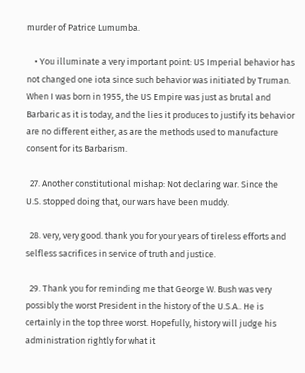murder of Patrice Lumumba.

    • You illuminate a very important point: US Imperial behavior has not changed one iota since such behavior was initiated by Truman. When I was born in 1955, the US Empire was just as brutal and Barbaric as it is today, and the lies it produces to justify its behavior are no different either, as are the methods used to manufacture consent for its Barbarism.

  27. Another constitutional mishap: Not declaring war. Since the U.S. stopped doing that, our wars have been muddy.

  28. very, very good. thank you for your years of tireless efforts and selfless sacrifices in service of truth and justice.

  29. Thank you for reminding me that George W. Bush was very possibly the worst President in the history of the U.S.A.. He is certainly in the top three worst. Hopefully, history will judge his administration rightly for what it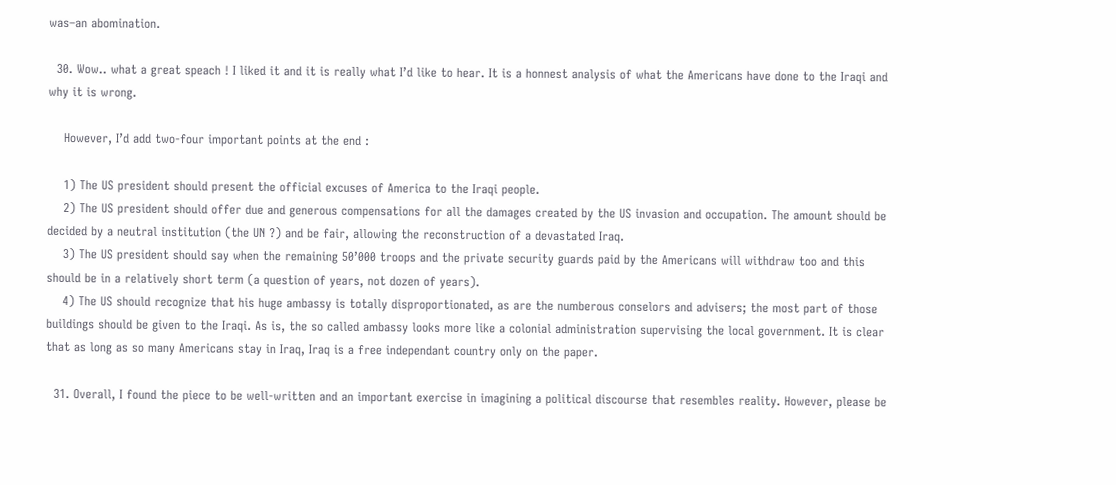was–an abomination.

  30. Wow.. what a great speach ! I liked it and it is really what I’d like to hear. It is a honnest analysis of what the Americans have done to the Iraqi and why it is wrong.

    However, I’d add two-four important points at the end :

    1) The US president should present the official excuses of America to the Iraqi people.
    2) The US president should offer due and generous compensations for all the damages created by the US invasion and occupation. The amount should be decided by a neutral institution (the UN ?) and be fair, allowing the reconstruction of a devastated Iraq.
    3) The US president should say when the remaining 50’000 troops and the private security guards paid by the Americans will withdraw too and this should be in a relatively short term (a question of years, not dozen of years).
    4) The US should recognize that his huge ambassy is totally disproportionated, as are the numberous conselors and advisers; the most part of those buildings should be given to the Iraqi. As is, the so called ambassy looks more like a colonial administration supervising the local government. It is clear that as long as so many Americans stay in Iraq, Iraq is a free independant country only on the paper.

  31. Overall, I found the piece to be well-written and an important exercise in imagining a political discourse that resembles reality. However, please be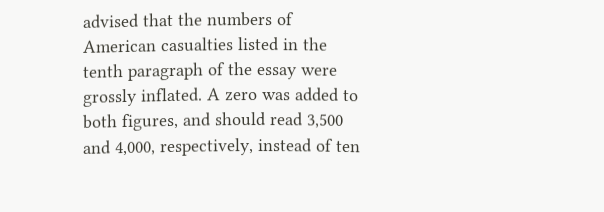advised that the numbers of American casualties listed in the tenth paragraph of the essay were grossly inflated. A zero was added to both figures, and should read 3,500 and 4,000, respectively, instead of ten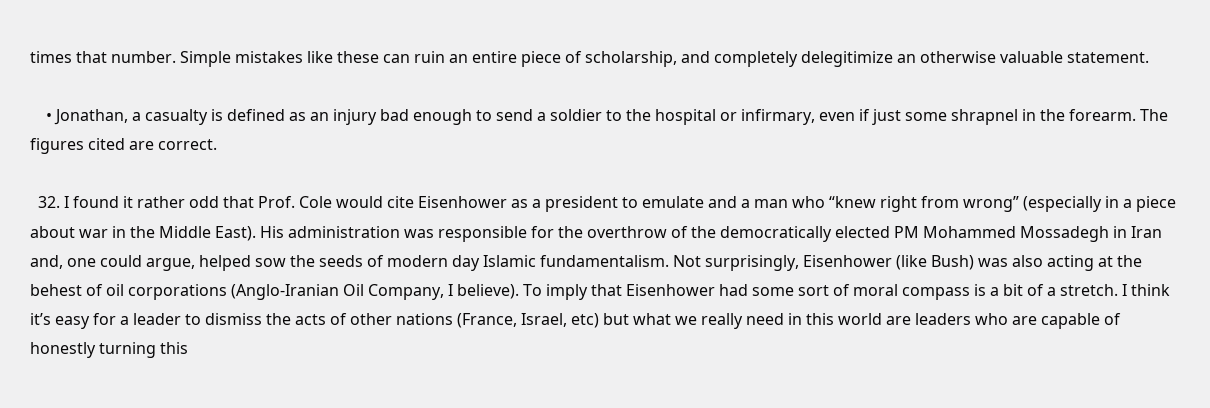times that number. Simple mistakes like these can ruin an entire piece of scholarship, and completely delegitimize an otherwise valuable statement.

    • Jonathan, a casualty is defined as an injury bad enough to send a soldier to the hospital or infirmary, even if just some shrapnel in the forearm. The figures cited are correct.

  32. I found it rather odd that Prof. Cole would cite Eisenhower as a president to emulate and a man who “knew right from wrong” (especially in a piece about war in the Middle East). His administration was responsible for the overthrow of the democratically elected PM Mohammed Mossadegh in Iran and, one could argue, helped sow the seeds of modern day Islamic fundamentalism. Not surprisingly, Eisenhower (like Bush) was also acting at the behest of oil corporations (Anglo-Iranian Oil Company, I believe). To imply that Eisenhower had some sort of moral compass is a bit of a stretch. I think it’s easy for a leader to dismiss the acts of other nations (France, Israel, etc) but what we really need in this world are leaders who are capable of honestly turning this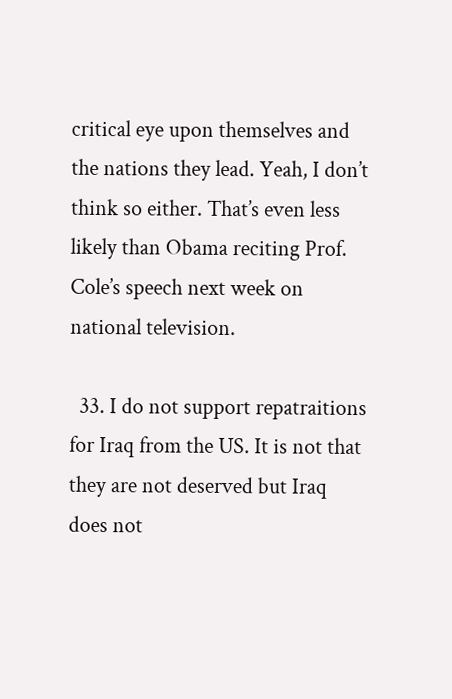critical eye upon themselves and the nations they lead. Yeah, I don’t think so either. That’s even less likely than Obama reciting Prof. Cole’s speech next week on national television.

  33. I do not support repatraitions for Iraq from the US. It is not that they are not deserved but Iraq does not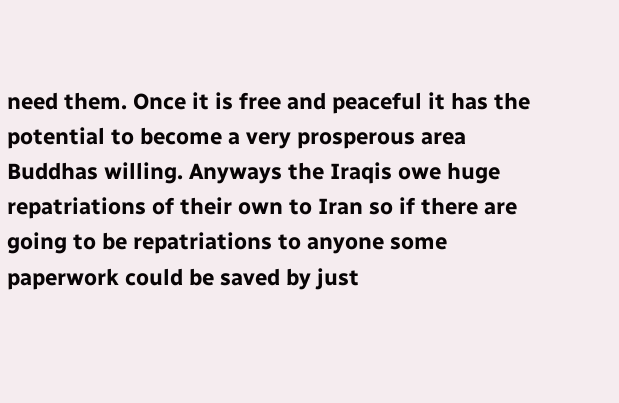need them. Once it is free and peaceful it has the potential to become a very prosperous area Buddhas willing. Anyways the Iraqis owe huge repatriations of their own to Iran so if there are going to be repatriations to anyone some paperwork could be saved by just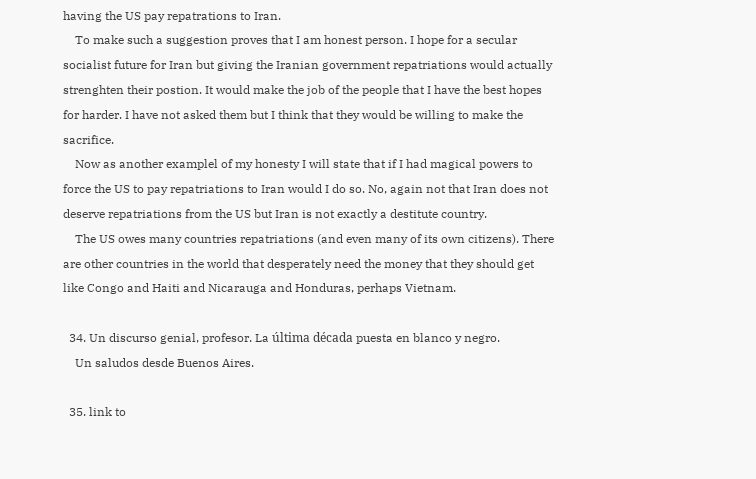having the US pay repatrations to Iran.
    To make such a suggestion proves that I am honest person. I hope for a secular socialist future for Iran but giving the Iranian government repatriations would actually strenghten their postion. It would make the job of the people that I have the best hopes for harder. I have not asked them but I think that they would be willing to make the sacrifice.
    Now as another examplel of my honesty I will state that if I had magical powers to force the US to pay repatriations to Iran would I do so. No, again not that Iran does not deserve repatriations from the US but Iran is not exactly a destitute country.
    The US owes many countries repatriations (and even many of its own citizens). There are other countries in the world that desperately need the money that they should get like Congo and Haiti and Nicarauga and Honduras, perhaps Vietnam.

  34. Un discurso genial, profesor. La última década puesta en blanco y negro.
    Un saludos desde Buenos Aires.

  35. link to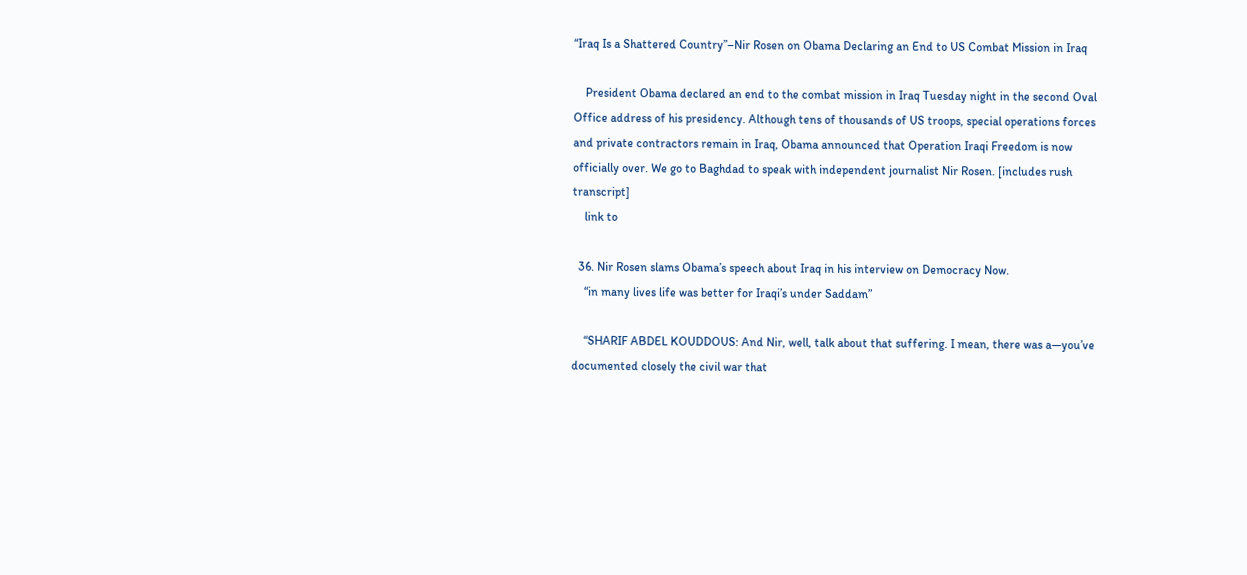“Iraq Is a Shattered Country”–Nir Rosen on Obama Declaring an End to US Combat Mission in Iraq

    President Obama declared an end to the combat mission in Iraq Tuesday night in the second Oval Office address of his presidency. Although tens of thousands of US troops, special operations forces and private contractors remain in Iraq, Obama announced that Operation Iraqi Freedom is now officially over. We go to Baghdad to speak with independent journalist Nir Rosen. [includes rush transcript]
    link to

  36. Nir Rosen slams Obama’s speech about Iraq in his interview on Democracy Now.
    “in many lives life was better for Iraqi’s under Saddam”

    “SHARIF ABDEL KOUDDOUS: And Nir, well, talk about that suffering. I mean, there was a—you’ve documented closely the civil war that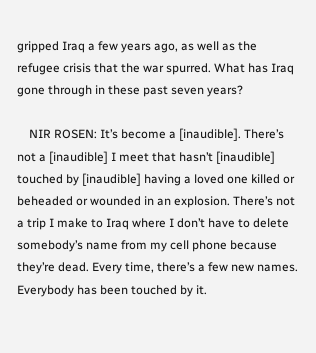gripped Iraq a few years ago, as well as the refugee crisis that the war spurred. What has Iraq gone through in these past seven years?

    NIR ROSEN: It’s become a [inaudible]. There’s not a [inaudible] I meet that hasn’t [inaudible] touched by [inaudible] having a loved one killed or beheaded or wounded in an explosion. There’s not a trip I make to Iraq where I don’t have to delete somebody’s name from my cell phone because they’re dead. Every time, there’s a few new names. Everybody has been touched by it.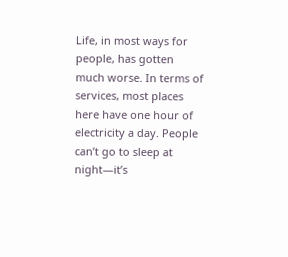Life, in most ways for people, has gotten much worse. In terms of services, most places here have one hour of electricity a day. People can’t go to sleep at night—it’s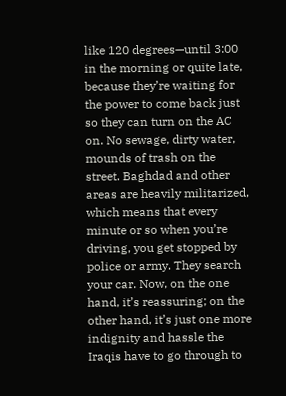like 120 degrees—until 3:00 in the morning or quite late, because they’re waiting for the power to come back just so they can turn on the AC on. No sewage, dirty water, mounds of trash on the street. Baghdad and other areas are heavily militarized, which means that every minute or so when you’re driving, you get stopped by police or army. They search your car. Now, on the one hand, it’s reassuring; on the other hand, it’s just one more indignity and hassle the Iraqis have to go through to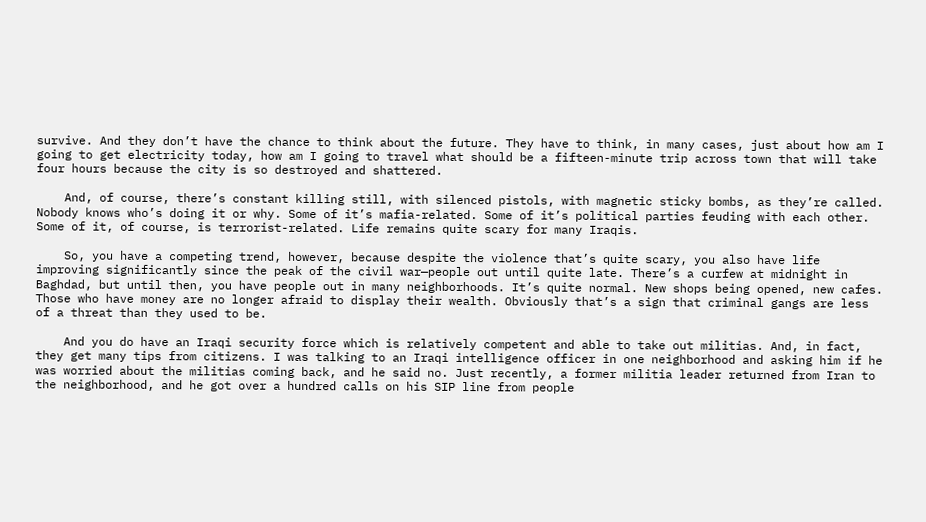survive. And they don’t have the chance to think about the future. They have to think, in many cases, just about how am I going to get electricity today, how am I going to travel what should be a fifteen-minute trip across town that will take four hours because the city is so destroyed and shattered.

    And, of course, there’s constant killing still, with silenced pistols, with magnetic sticky bombs, as they’re called. Nobody knows who’s doing it or why. Some of it’s mafia-related. Some of it’s political parties feuding with each other. Some of it, of course, is terrorist-related. Life remains quite scary for many Iraqis.

    So, you have a competing trend, however, because despite the violence that’s quite scary, you also have life improving significantly since the peak of the civil war—people out until quite late. There’s a curfew at midnight in Baghdad, but until then, you have people out in many neighborhoods. It’s quite normal. New shops being opened, new cafes. Those who have money are no longer afraid to display their wealth. Obviously that’s a sign that criminal gangs are less of a threat than they used to be.

    And you do have an Iraqi security force which is relatively competent and able to take out militias. And, in fact, they get many tips from citizens. I was talking to an Iraqi intelligence officer in one neighborhood and asking him if he was worried about the militias coming back, and he said no. Just recently, a former militia leader returned from Iran to the neighborhood, and he got over a hundred calls on his SIP line from people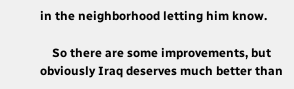in the neighborhood letting him know.

    So there are some improvements, but obviously Iraq deserves much better than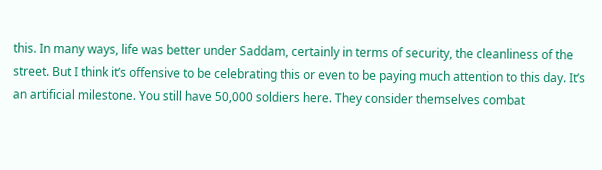this. In many ways, life was better under Saddam, certainly in terms of security, the cleanliness of the street. But I think it’s offensive to be celebrating this or even to be paying much attention to this day. It’s an artificial milestone. You still have 50,000 soldiers here. They consider themselves combat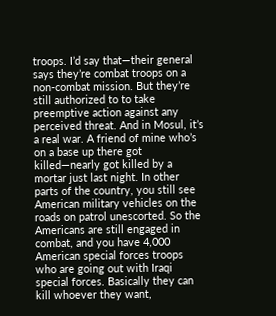troops. I’d say that—their general says they’re combat troops on a non-combat mission. But they’re still authorized to to take preemptive action against any perceived threat. And in Mosul, it’s a real war. A friend of mine who’s on a base up there got killed—nearly got killed by a mortar just last night. In other parts of the country, you still see American military vehicles on the roads on patrol unescorted. So the Americans are still engaged in combat, and you have 4,000 American special forces troops who are going out with Iraqi special forces. Basically they can kill whoever they want,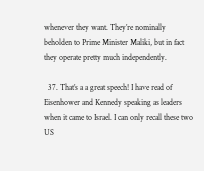whenever they want. They’re nominally beholden to Prime Minister Maliki, but in fact they operate pretty much independently.

  37. That’s a a great speech! I have read of Eisenhower and Kennedy speaking as leaders when it came to Israel. I can only recall these two US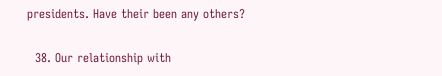presidents. Have their been any others?

  38. Our relationship with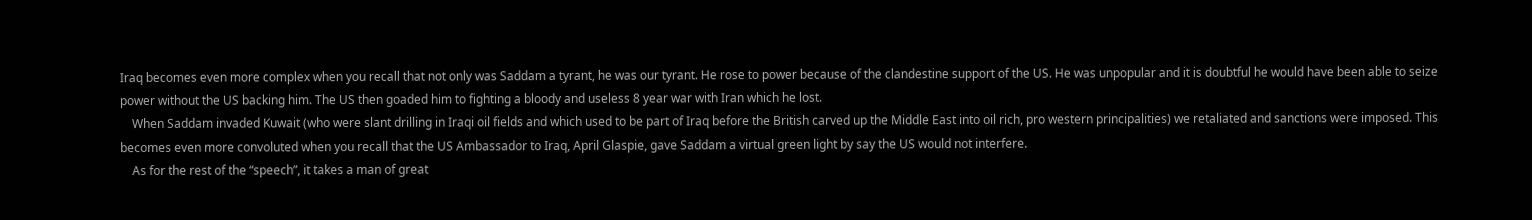Iraq becomes even more complex when you recall that not only was Saddam a tyrant, he was our tyrant. He rose to power because of the clandestine support of the US. He was unpopular and it is doubtful he would have been able to seize power without the US backing him. The US then goaded him to fighting a bloody and useless 8 year war with Iran which he lost.
    When Saddam invaded Kuwait (who were slant drilling in Iraqi oil fields and which used to be part of Iraq before the British carved up the Middle East into oil rich, pro western principalities) we retaliated and sanctions were imposed. This becomes even more convoluted when you recall that the US Ambassador to Iraq, April Glaspie, gave Saddam a virtual green light by say the US would not interfere.
    As for the rest of the “speech”, it takes a man of great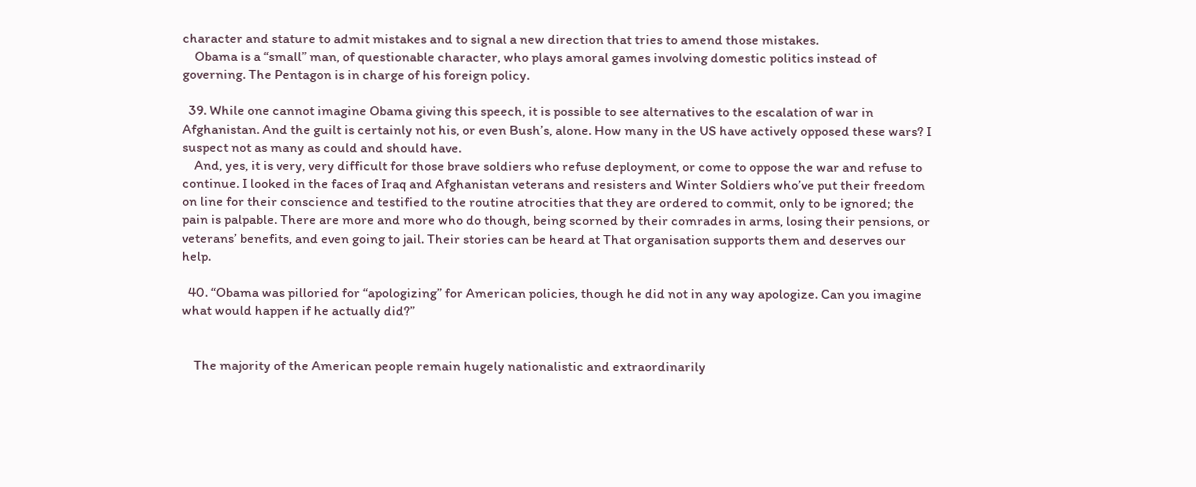character and stature to admit mistakes and to signal a new direction that tries to amend those mistakes.
    Obama is a “small” man, of questionable character, who plays amoral games involving domestic politics instead of governing. The Pentagon is in charge of his foreign policy.

  39. While one cannot imagine Obama giving this speech, it is possible to see alternatives to the escalation of war in Afghanistan. And the guilt is certainly not his, or even Bush’s, alone. How many in the US have actively opposed these wars? I suspect not as many as could and should have.
    And, yes, it is very, very difficult for those brave soldiers who refuse deployment, or come to oppose the war and refuse to continue. I looked in the faces of Iraq and Afghanistan veterans and resisters and Winter Soldiers who’ve put their freedom on line for their conscience and testified to the routine atrocities that they are ordered to commit, only to be ignored; the pain is palpable. There are more and more who do though, being scorned by their comrades in arms, losing their pensions, or veterans’ benefits, and even going to jail. Their stories can be heard at That organisation supports them and deserves our help.

  40. “Obama was pilloried for “apologizing” for American policies, though he did not in any way apologize. Can you imagine what would happen if he actually did?”


    The majority of the American people remain hugely nationalistic and extraordinarily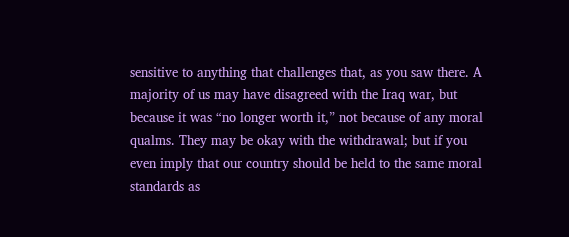sensitive to anything that challenges that, as you saw there. A majority of us may have disagreed with the Iraq war, but because it was “no longer worth it,” not because of any moral qualms. They may be okay with the withdrawal; but if you even imply that our country should be held to the same moral standards as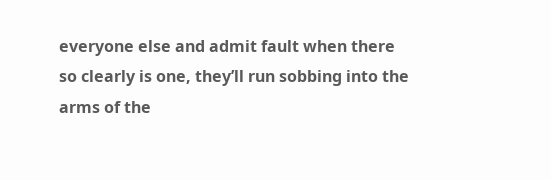everyone else and admit fault when there so clearly is one, they’ll run sobbing into the arms of the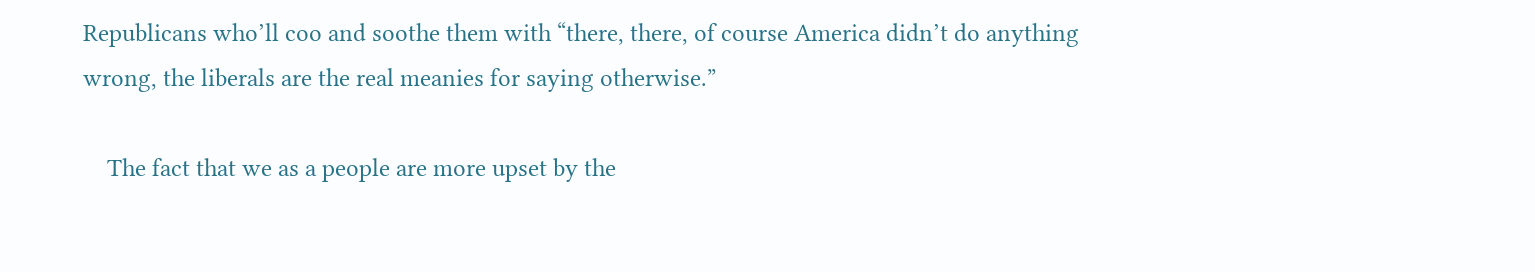Republicans who’ll coo and soothe them with “there, there, of course America didn’t do anything wrong, the liberals are the real meanies for saying otherwise.”

    The fact that we as a people are more upset by the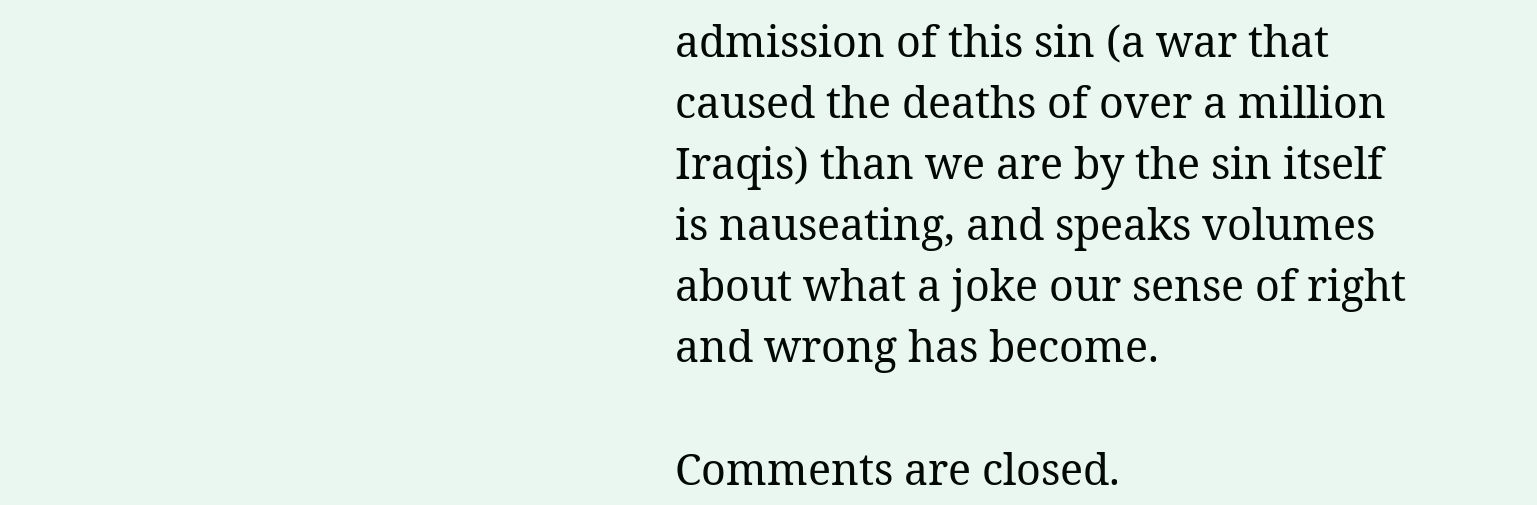admission of this sin (a war that caused the deaths of over a million Iraqis) than we are by the sin itself is nauseating, and speaks volumes about what a joke our sense of right and wrong has become.

Comments are closed.